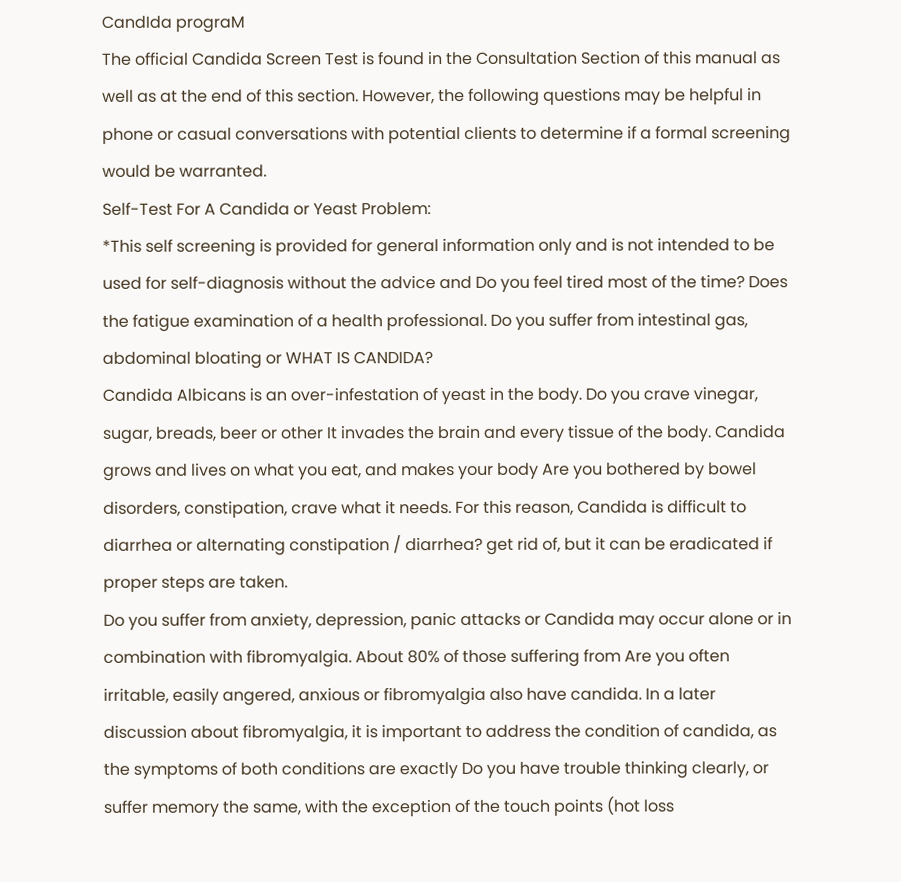CandIda prograM
The official Candida Screen Test is found in the Consultation Section of this manual as well as at the end of this section. However, the following questions may be helpful in phone or casual conversations with potential clients to determine if a formal screening would be warranted.
Self-Test For A Candida or Yeast Problem:
*This self screening is provided for general information only and is not intended to be used for self-diagnosis without the advice and Do you feel tired most of the time? Does the fatigue examination of a health professional. Do you suffer from intestinal gas, abdominal bloating or WHAT IS CANDIDA?
Candida Albicans is an over-infestation of yeast in the body. Do you crave vinegar, sugar, breads, beer or other It invades the brain and every tissue of the body. Candida grows and lives on what you eat, and makes your body Are you bothered by bowel disorders, constipation, crave what it needs. For this reason, Candida is difficult to diarrhea or alternating constipation / diarrhea? get rid of, but it can be eradicated if proper steps are taken.
Do you suffer from anxiety, depression, panic attacks or Candida may occur alone or in combination with fibromyalgia. About 80% of those suffering from Are you often irritable, easily angered, anxious or fibromyalgia also have candida. In a later discussion about fibromyalgia, it is important to address the condition of candida, as the symptoms of both conditions are exactly Do you have trouble thinking clearly, or suffer memory the same, with the exception of the touch points (hot loss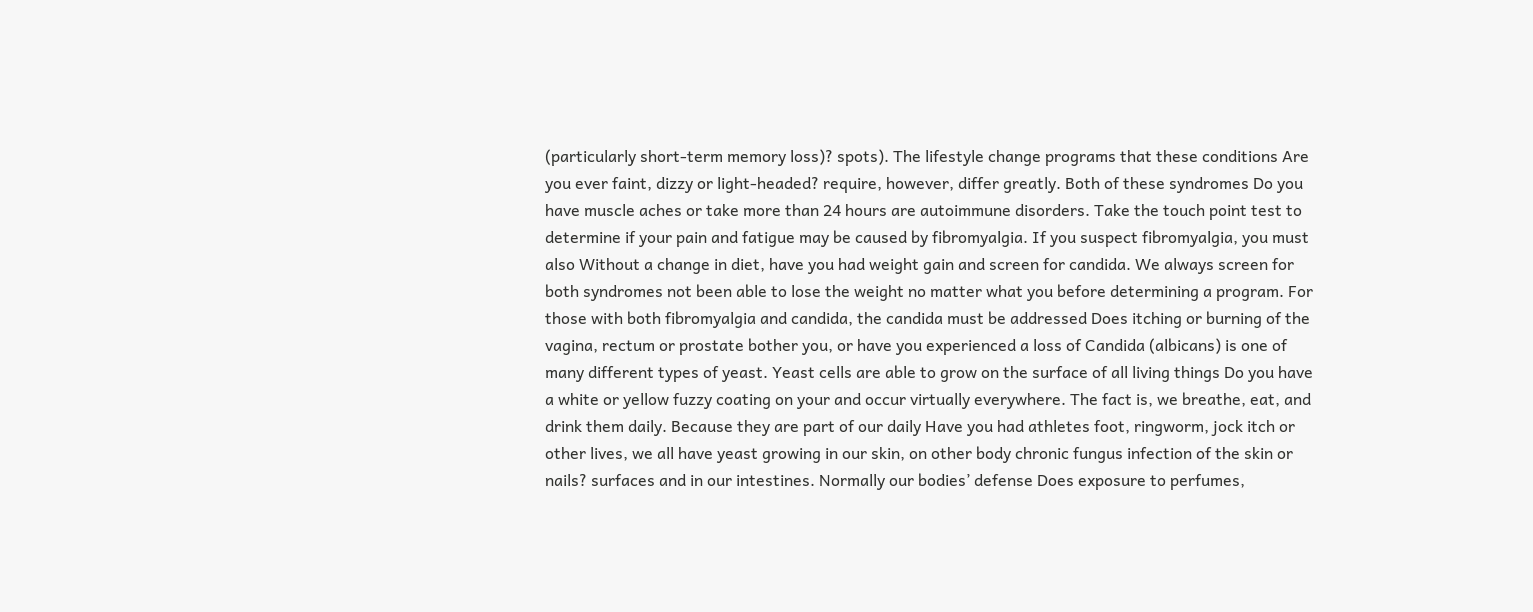(particularly short-term memory loss)? spots). The lifestyle change programs that these conditions Are you ever faint, dizzy or light-headed? require, however, differ greatly. Both of these syndromes Do you have muscle aches or take more than 24 hours are autoimmune disorders. Take the touch point test to determine if your pain and fatigue may be caused by fibromyalgia. If you suspect fibromyalgia, you must also Without a change in diet, have you had weight gain and screen for candida. We always screen for both syndromes not been able to lose the weight no matter what you before determining a program. For those with both fibromyalgia and candida, the candida must be addressed Does itching or burning of the vagina, rectum or prostate bother you, or have you experienced a loss of Candida (albicans) is one of many different types of yeast. Yeast cells are able to grow on the surface of all living things Do you have a white or yellow fuzzy coating on your and occur virtually everywhere. The fact is, we breathe, eat, and drink them daily. Because they are part of our daily Have you had athletes foot, ringworm, jock itch or other lives, we all have yeast growing in our skin, on other body chronic fungus infection of the skin or nails? surfaces and in our intestines. Normally our bodies’ defense Does exposure to perfumes,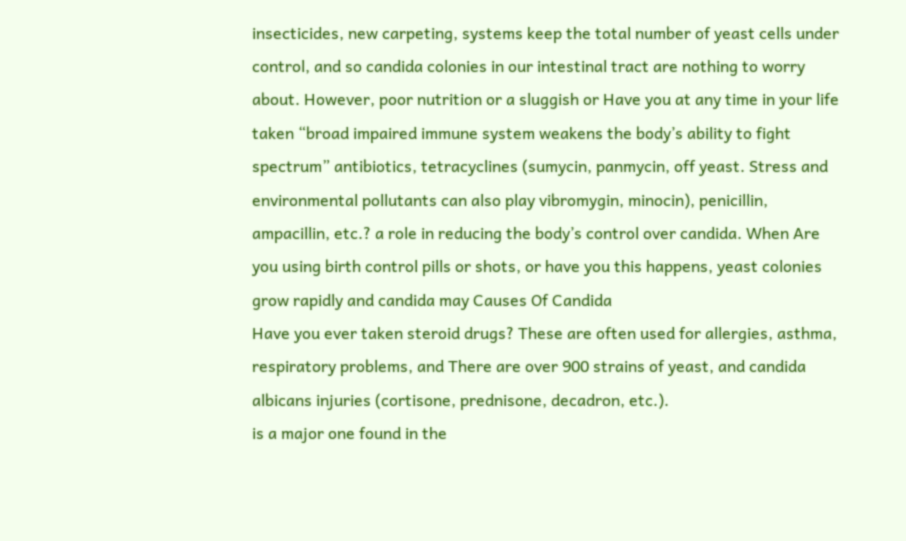insecticides, new carpeting, systems keep the total number of yeast cells under control, and so candida colonies in our intestinal tract are nothing to worry about. However, poor nutrition or a sluggish or Have you at any time in your life taken “broad impaired immune system weakens the body’s ability to fight spectrum” antibiotics, tetracyclines (sumycin, panmycin, off yeast. Stress and environmental pollutants can also play vibromygin, minocin), penicillin, ampacillin, etc.? a role in reducing the body’s control over candida. When Are you using birth control pills or shots, or have you this happens, yeast colonies grow rapidly and candida may Causes Of Candida
Have you ever taken steroid drugs? These are often used for allergies, asthma, respiratory problems, and There are over 900 strains of yeast, and candida albicans injuries (cortisone, prednisone, decadron, etc.).
is a major one found in the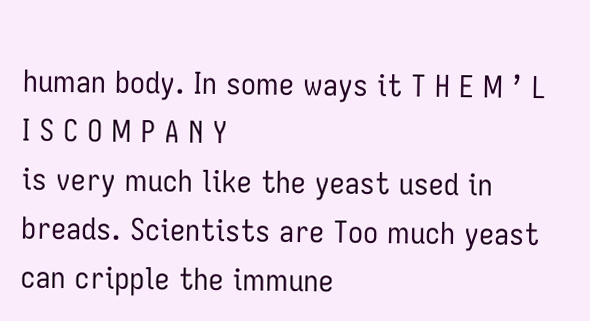human body. In some ways it T H E M ’ L I S C O M P A N Y
is very much like the yeast used in breads. Scientists are Too much yeast can cripple the immune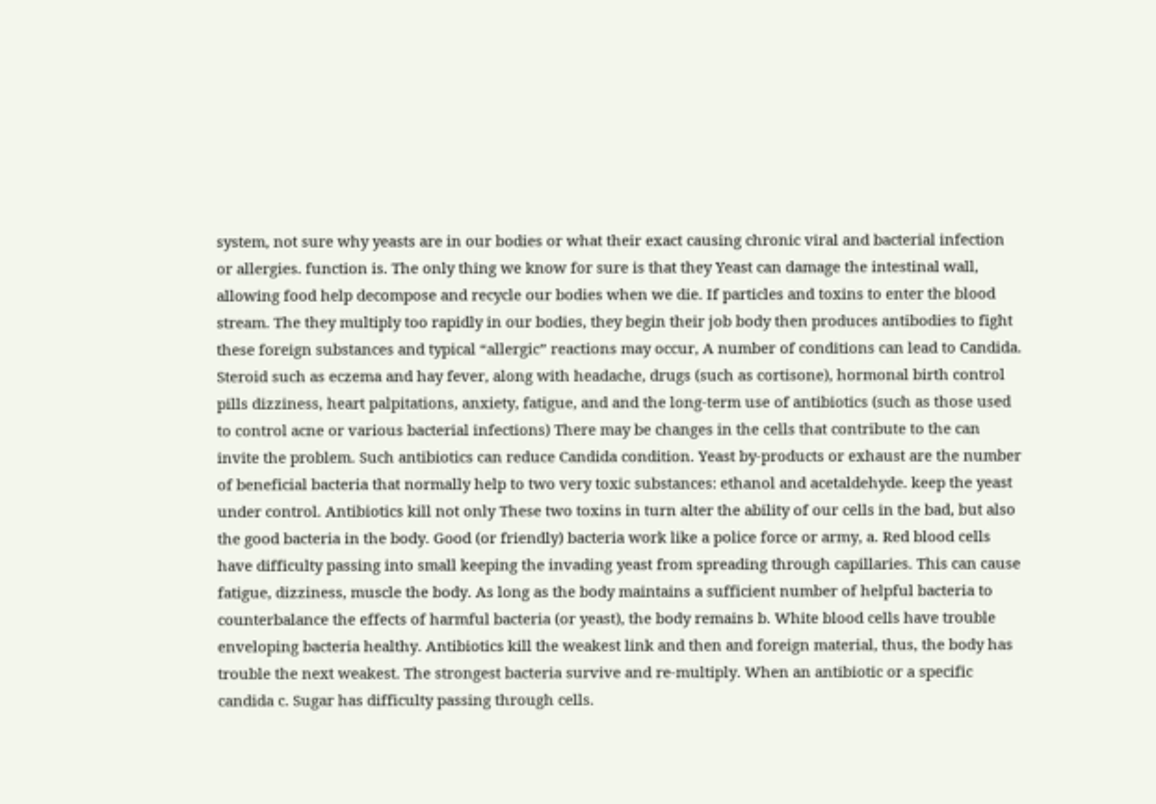system, not sure why yeasts are in our bodies or what their exact causing chronic viral and bacterial infection or allergies. function is. The only thing we know for sure is that they Yeast can damage the intestinal wall, allowing food help decompose and recycle our bodies when we die. If particles and toxins to enter the blood stream. The they multiply too rapidly in our bodies, they begin their job body then produces antibodies to fight these foreign substances and typical “allergic” reactions may occur, A number of conditions can lead to Candida. Steroid such as eczema and hay fever, along with headache, drugs (such as cortisone), hormonal birth control pills dizziness, heart palpitations, anxiety, fatigue, and and the long-term use of antibiotics (such as those used to control acne or various bacterial infections) There may be changes in the cells that contribute to the can invite the problem. Such antibiotics can reduce Candida condition. Yeast by-products or exhaust are the number of beneficial bacteria that normally help to two very toxic substances: ethanol and acetaldehyde. keep the yeast under control. Antibiotics kill not only These two toxins in turn alter the ability of our cells in the bad, but also the good bacteria in the body. Good (or friendly) bacteria work like a police force or army, a. Red blood cells have difficulty passing into small keeping the invading yeast from spreading through capillaries. This can cause fatigue, dizziness, muscle the body. As long as the body maintains a sufficient number of helpful bacteria to counterbalance the effects of harmful bacteria (or yeast), the body remains b. White blood cells have trouble enveloping bacteria healthy. Antibiotics kill the weakest link and then and foreign material, thus, the body has trouble the next weakest. The strongest bacteria survive and re-multiply. When an antibiotic or a specific candida c. Sugar has difficulty passing through cells.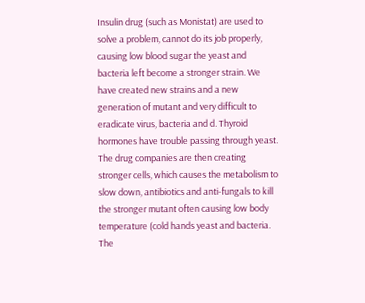Insulin drug (such as Monistat) are used to solve a problem, cannot do its job properly, causing low blood sugar the yeast and bacteria left become a stronger strain. We have created new strains and a new generation of mutant and very difficult to eradicate virus, bacteria and d. Thyroid hormones have trouble passing through yeast. The drug companies are then creating stronger cells, which causes the metabolism to slow down, antibiotics and anti-fungals to kill the stronger mutant often causing low body temperature (cold hands yeast and bacteria. The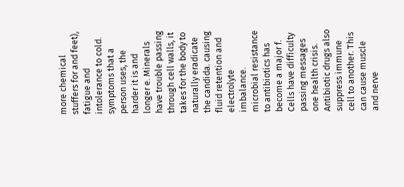more chemical stuffers for and feet), fatigue and intolerance to cold.
symptoms that a person uses, the harder it is and longer e. Minerals have trouble passing through cell walls, it takes for the body to naturally eradicate the candida. causing fluid retention and electrolyte imbalance.
microbial resistance to antibiotics has become a major f. Cells have difficulty passing messages one health crisis. Antibiotic drugs also suppress immune cell to another. This can cause muscle and nerve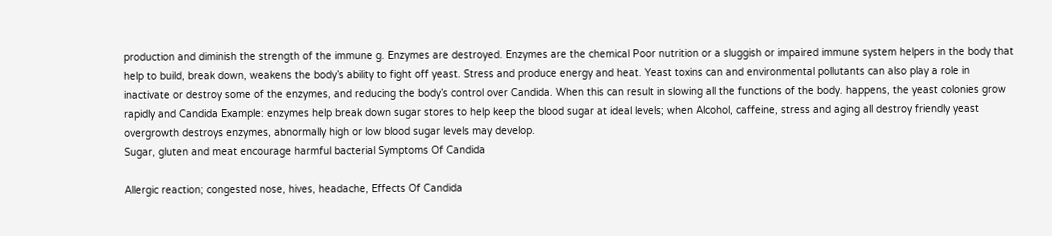production and diminish the strength of the immune g. Enzymes are destroyed. Enzymes are the chemical Poor nutrition or a sluggish or impaired immune system helpers in the body that help to build, break down, weakens the body’s ability to fight off yeast. Stress and produce energy and heat. Yeast toxins can and environmental pollutants can also play a role in inactivate or destroy some of the enzymes, and reducing the body’s control over Candida. When this can result in slowing all the functions of the body. happens, the yeast colonies grow rapidly and Candida Example: enzymes help break down sugar stores to help keep the blood sugar at ideal levels; when Alcohol, caffeine, stress and aging all destroy friendly yeast overgrowth destroys enzymes, abnormally high or low blood sugar levels may develop.
Sugar, gluten and meat encourage harmful bacterial Symptoms Of Candida

Allergic reaction; congested nose, hives, headache, Effects Of Candida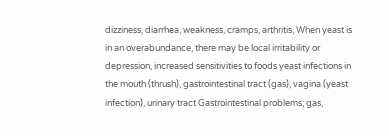dizziness, diarrhea, weakness, cramps, arthritis, When yeast is in an overabundance, there may be local irritability or depression, increased sensitivities to foods yeast infections in the mouth (thrush), gastrointestinal tract (gas), vagina (yeast infection), urinary tract Gastrointestinal problems; gas,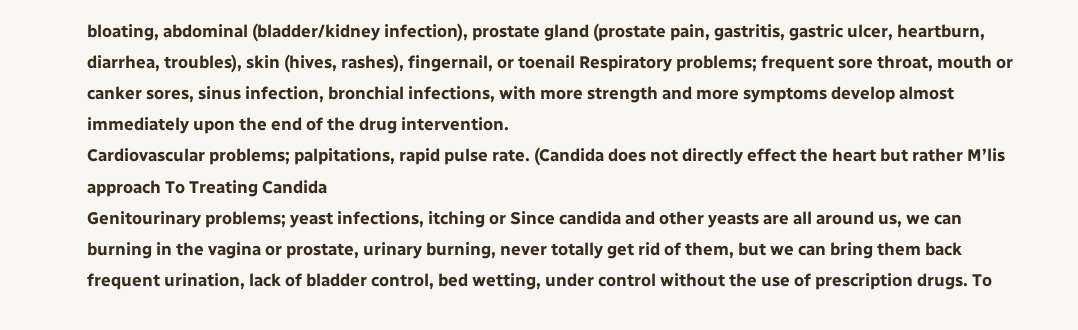bloating, abdominal (bladder/kidney infection), prostate gland (prostate pain, gastritis, gastric ulcer, heartburn, diarrhea, troubles), skin (hives, rashes), fingernail, or toenail Respiratory problems; frequent sore throat, mouth or canker sores, sinus infection, bronchial infections, with more strength and more symptoms develop almost immediately upon the end of the drug intervention.
Cardiovascular problems; palpitations, rapid pulse rate. (Candida does not directly effect the heart but rather M’lis approach To Treating Candida
Genitourinary problems; yeast infections, itching or Since candida and other yeasts are all around us, we can burning in the vagina or prostate, urinary burning, never totally get rid of them, but we can bring them back frequent urination, lack of bladder control, bed wetting, under control without the use of prescription drugs. To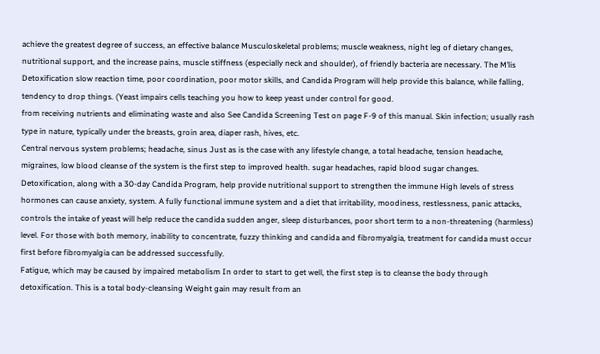achieve the greatest degree of success, an effective balance Musculoskeletal problems; muscle weakness, night leg of dietary changes, nutritional support, and the increase pains, muscle stiffness (especially neck and shoulder), of friendly bacteria are necessary. The M’lis Detoxification slow reaction time, poor coordination, poor motor skills, and Candida Program will help provide this balance, while falling, tendency to drop things. (Yeast impairs cells teaching you how to keep yeast under control for good.
from receiving nutrients and eliminating waste and also See Candida Screening Test on page F-9 of this manual. Skin infection; usually rash type in nature, typically under the breasts, groin area, diaper rash, hives, etc.
Central nervous system problems; headache, sinus Just as is the case with any lifestyle change, a total headache, tension headache, migraines, low blood cleanse of the system is the first step to improved health. sugar headaches, rapid blood sugar changes.
Detoxification, along with a 30-day Candida Program, help provide nutritional support to strengthen the immune High levels of stress hormones can cause anxiety, system. A fully functional immune system and a diet that irritability, moodiness, restlessness, panic attacks, controls the intake of yeast will help reduce the candida sudden anger, sleep disturbances, poor short term to a non-threatening (harmless) level. For those with both memory, inability to concentrate, fuzzy thinking and candida and fibromyalgia, treatment for candida must occur first before fibromyalgia can be addressed successfully.
Fatigue, which may be caused by impaired metabolism In order to start to get well, the first step is to cleanse the body through detoxification. This is a total body-cleansing Weight gain may result from an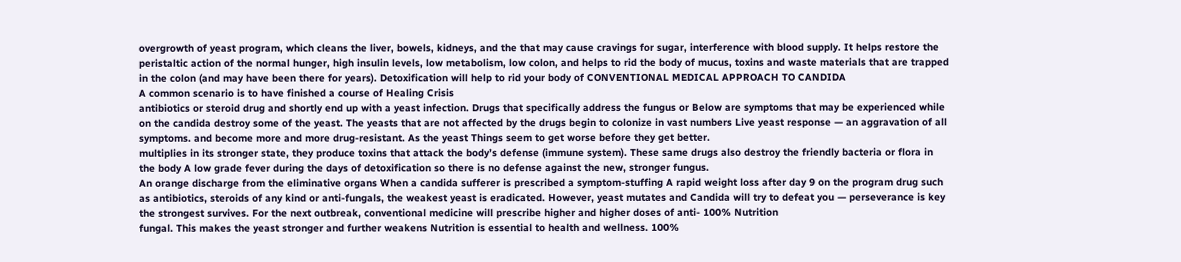overgrowth of yeast program, which cleans the liver, bowels, kidneys, and the that may cause cravings for sugar, interference with blood supply. It helps restore the peristaltic action of the normal hunger, high insulin levels, low metabolism, low colon, and helps to rid the body of mucus, toxins and waste materials that are trapped in the colon (and may have been there for years). Detoxification will help to rid your body of CONVENTIONAL MEDICAL APPROACH TO CANDIDA
A common scenario is to have finished a course of Healing Crisis
antibiotics or steroid drug and shortly end up with a yeast infection. Drugs that specifically address the fungus or Below are symptoms that may be experienced while on the candida destroy some of the yeast. The yeasts that are not affected by the drugs begin to colonize in vast numbers Live yeast response — an aggravation of all symptoms. and become more and more drug-resistant. As the yeast Things seem to get worse before they get better.
multiplies in its stronger state, they produce toxins that attack the body’s defense (immune system). These same drugs also destroy the friendly bacteria or flora in the body A low grade fever during the days of detoxification so there is no defense against the new, stronger fungus.
An orange discharge from the eliminative organs When a candida sufferer is prescribed a symptom-stuffing A rapid weight loss after day 9 on the program drug such as antibiotics, steroids of any kind or anti-fungals, the weakest yeast is eradicated. However, yeast mutates and Candida will try to defeat you — perseverance is key the strongest survives. For the next outbreak, conventional medicine will prescribe higher and higher doses of anti- 100% Nutrition
fungal. This makes the yeast stronger and further weakens Nutrition is essential to health and wellness. 100%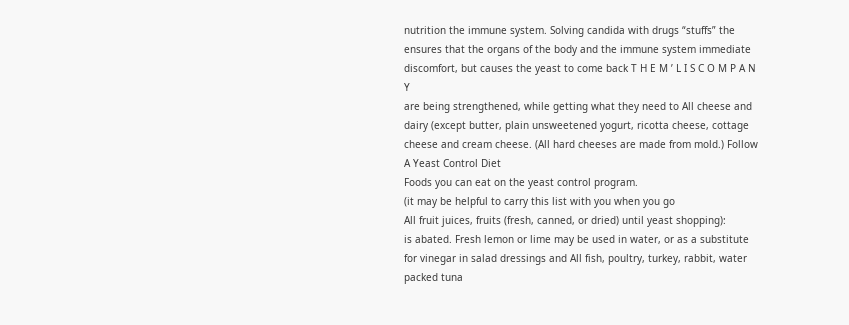nutrition the immune system. Solving candida with drugs “stuffs” the ensures that the organs of the body and the immune system immediate discomfort, but causes the yeast to come back T H E M ’ L I S C O M P A N Y
are being strengthened, while getting what they need to All cheese and dairy (except butter, plain unsweetened yogurt, ricotta cheese, cottage cheese and cream cheese. (All hard cheeses are made from mold.) Follow A Yeast Control Diet
Foods you can eat on the yeast control program.
(it may be helpful to carry this list with you when you go
All fruit juices, fruits (fresh, canned, or dried) until yeast shopping):
is abated. Fresh lemon or lime may be used in water, or as a substitute for vinegar in salad dressings and All fish, poultry, turkey, rabbit, water packed tuna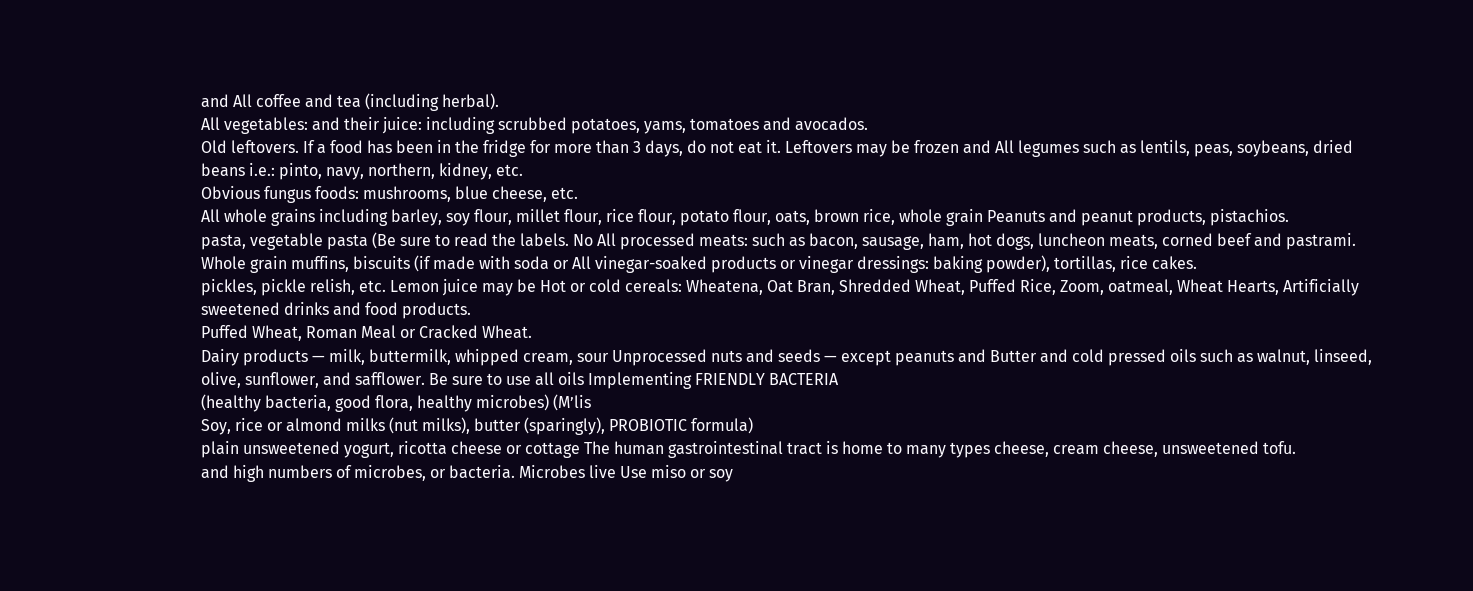and All coffee and tea (including herbal).
All vegetables: and their juice: including scrubbed potatoes, yams, tomatoes and avocados.
Old leftovers. If a food has been in the fridge for more than 3 days, do not eat it. Leftovers may be frozen and All legumes such as lentils, peas, soybeans, dried beans i.e.: pinto, navy, northern, kidney, etc.
Obvious fungus foods: mushrooms, blue cheese, etc.
All whole grains including barley, soy flour, millet flour, rice flour, potato flour, oats, brown rice, whole grain Peanuts and peanut products, pistachios.
pasta, vegetable pasta (Be sure to read the labels. No All processed meats: such as bacon, sausage, ham, hot dogs, luncheon meats, corned beef and pastrami.
Whole grain muffins, biscuits (if made with soda or All vinegar-soaked products or vinegar dressings: baking powder), tortillas, rice cakes.
pickles, pickle relish, etc. Lemon juice may be Hot or cold cereals: Wheatena, Oat Bran, Shredded Wheat, Puffed Rice, Zoom, oatmeal, Wheat Hearts, Artificially sweetened drinks and food products.
Puffed Wheat, Roman Meal or Cracked Wheat.
Dairy products — milk, buttermilk, whipped cream, sour Unprocessed nuts and seeds — except peanuts and Butter and cold pressed oils such as walnut, linseed, olive, sunflower, and safflower. Be sure to use all oils Implementing FRIENDLY BACTERIA
(healthy bacteria, good flora, healthy microbes) (M’lis
Soy, rice or almond milks (nut milks), butter (sparingly), PROBIOTIC formula)
plain unsweetened yogurt, ricotta cheese or cottage The human gastrointestinal tract is home to many types cheese, cream cheese, unsweetened tofu.
and high numbers of microbes, or bacteria. Microbes live Use miso or soy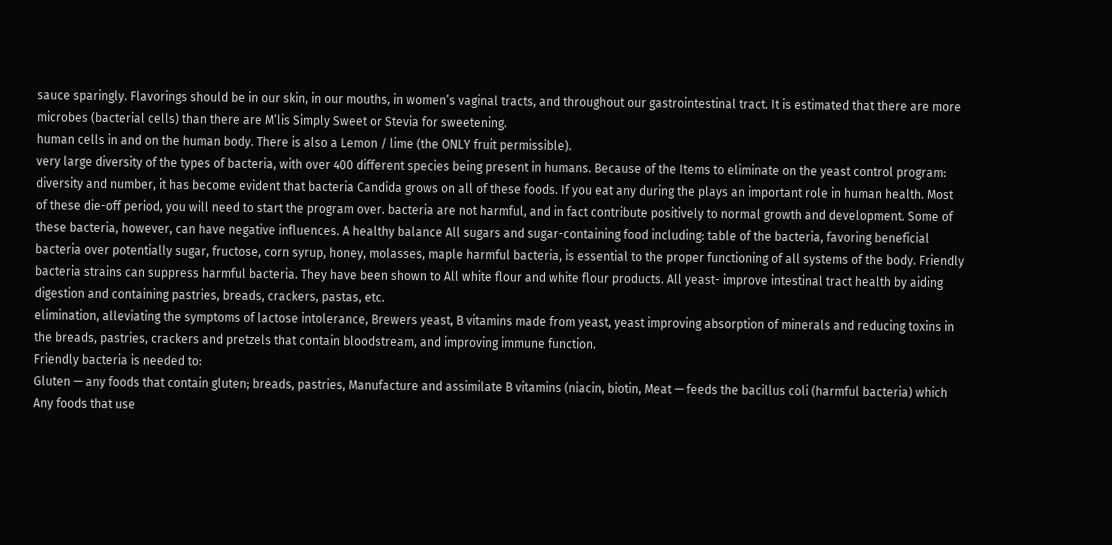sauce sparingly. Flavorings should be in our skin, in our mouths, in women’s vaginal tracts, and throughout our gastrointestinal tract. It is estimated that there are more microbes (bacterial cells) than there are M’lis Simply Sweet or Stevia for sweetening.
human cells in and on the human body. There is also a Lemon / lime (the ONLY fruit permissible).
very large diversity of the types of bacteria, with over 400 different species being present in humans. Because of the Items to eliminate on the yeast control program:
diversity and number, it has become evident that bacteria Candida grows on all of these foods. If you eat any during the plays an important role in human health. Most of these die-off period, you will need to start the program over. bacteria are not harmful, and in fact contribute positively to normal growth and development. Some of these bacteria, however, can have negative influences. A healthy balance All sugars and sugar-containing food including: table of the bacteria, favoring beneficial bacteria over potentially sugar, fructose, corn syrup, honey, molasses, maple harmful bacteria, is essential to the proper functioning of all systems of the body. Friendly bacteria strains can suppress harmful bacteria. They have been shown to All white flour and white flour products. All yeast- improve intestinal tract health by aiding digestion and containing pastries, breads, crackers, pastas, etc.
elimination, alleviating the symptoms of lactose intolerance, Brewers yeast, B vitamins made from yeast, yeast improving absorption of minerals and reducing toxins in the breads, pastries, crackers and pretzels that contain bloodstream, and improving immune function.
Friendly bacteria is needed to:
Gluten — any foods that contain gluten; breads, pastries, Manufacture and assimilate B vitamins (niacin, biotin, Meat — feeds the bacillus coli (harmful bacteria) which Any foods that use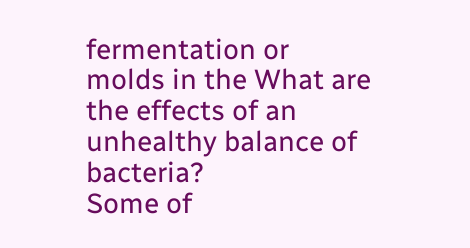fermentation or molds in the What are the effects of an unhealthy balance of bacteria?
Some of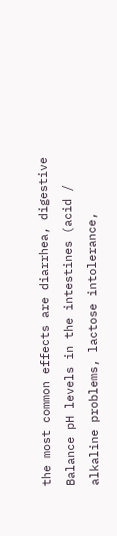the most common effects are diarrhea, digestive Balance pH levels in the intestines (acid / alkaline problems, lactose intolerance,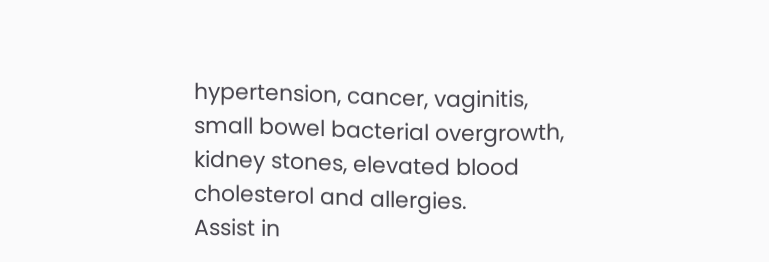hypertension, cancer, vaginitis, small bowel bacterial overgrowth, kidney stones, elevated blood cholesterol and allergies.
Assist in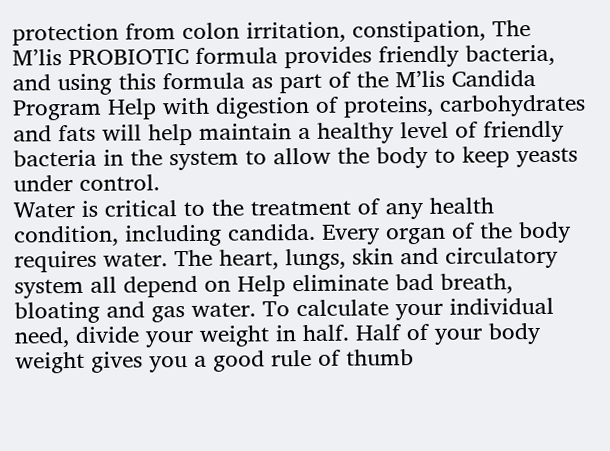protection from colon irritation, constipation, The M’lis PROBIOTIC formula provides friendly bacteria, and using this formula as part of the M’lis Candida Program Help with digestion of proteins, carbohydrates and fats will help maintain a healthy level of friendly bacteria in the system to allow the body to keep yeasts under control.
Water is critical to the treatment of any health condition, including candida. Every organ of the body requires water. The heart, lungs, skin and circulatory system all depend on Help eliminate bad breath, bloating and gas water. To calculate your individual need, divide your weight in half. Half of your body weight gives you a good rule of thumb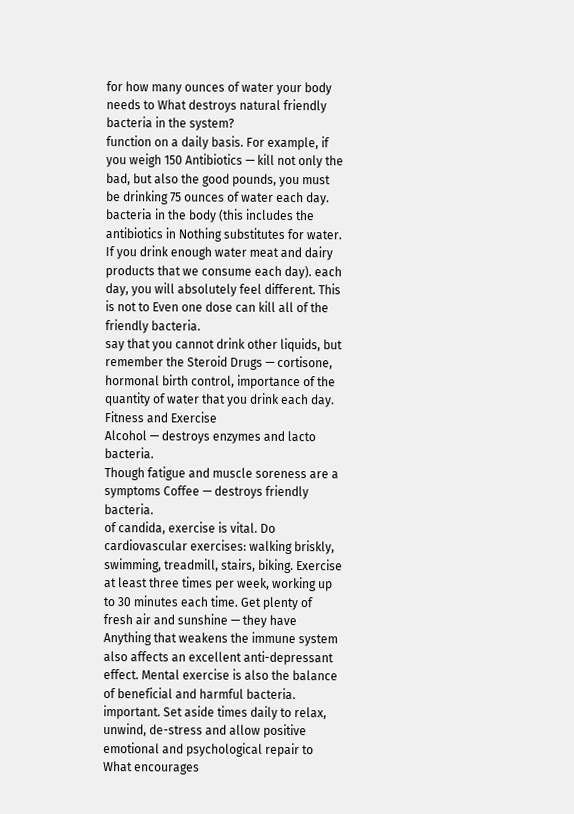for how many ounces of water your body needs to What destroys natural friendly bacteria in the system?
function on a daily basis. For example, if you weigh 150 Antibiotics — kill not only the bad, but also the good pounds, you must be drinking 75 ounces of water each day. bacteria in the body (this includes the antibiotics in Nothing substitutes for water. If you drink enough water meat and dairy products that we consume each day). each day, you will absolutely feel different. This is not to Even one dose can kill all of the friendly bacteria.
say that you cannot drink other liquids, but remember the Steroid Drugs — cortisone, hormonal birth control, importance of the quantity of water that you drink each day.
Fitness and Exercise
Alcohol — destroys enzymes and lacto bacteria.
Though fatigue and muscle soreness are a symptoms Coffee — destroys friendly bacteria.
of candida, exercise is vital. Do cardiovascular exercises: walking briskly, swimming, treadmill, stairs, biking. Exercise at least three times per week, working up to 30 minutes each time. Get plenty of fresh air and sunshine — they have Anything that weakens the immune system also affects an excellent anti-depressant effect. Mental exercise is also the balance of beneficial and harmful bacteria.
important. Set aside times daily to relax, unwind, de-stress and allow positive emotional and psychological repair to What encourages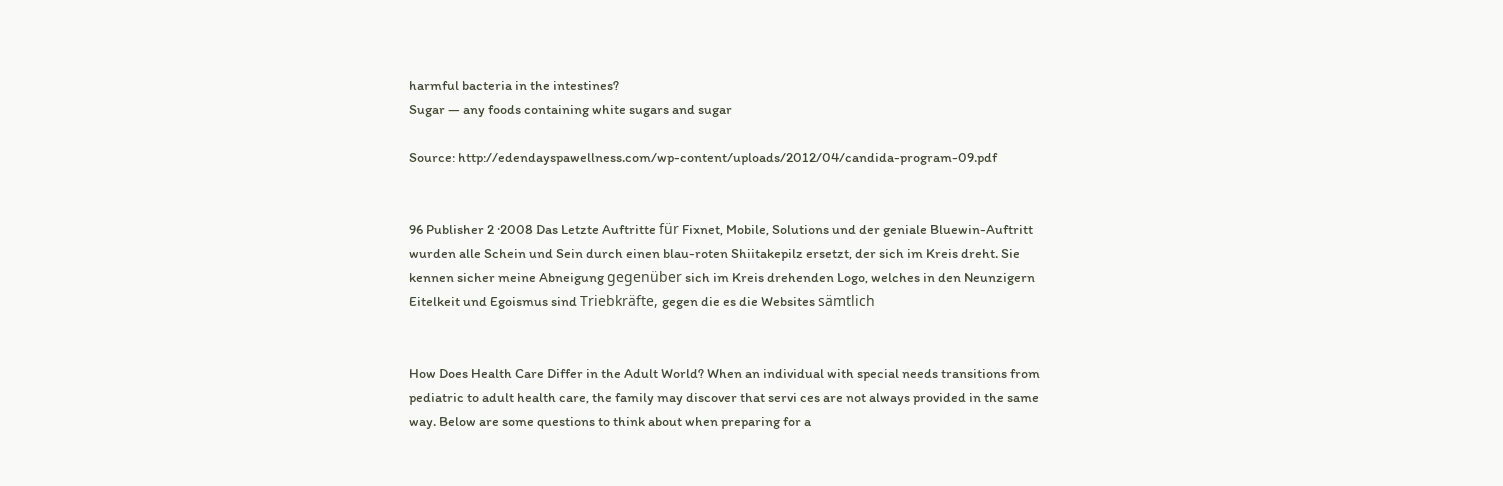harmful bacteria in the intestines?
Sugar — any foods containing white sugars and sugar

Source: http://edendayspawellness.com/wp-content/uploads/2012/04/candida-program-09.pdf


96 Publisher 2 ·2008 Das Letzte Auftritte für Fixnet, Mobile, Solutions und der geniale Bluewin-Auftritt wurden alle Schein und Sein durch einen blau-roten Shiitakepilz ersetzt, der sich im Kreis dreht. Sie kennen sicher meine Abneigung gegenüber sich im Kreis drehenden Logo, welches in den Neunzigern Eitelkeit und Egoismus sind Triebkräfte, gegen die es die Websites sämtlich


How Does Health Care Differ in the Adult World? When an individual with special needs transitions from pediatric to adult health care, the family may discover that servi ces are not always provided in the same way. Below are some questions to think about when preparing for a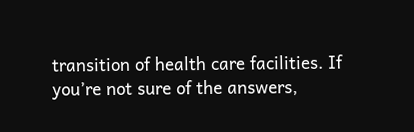transition of health care facilities. If you’re not sure of the answers,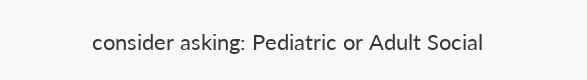consider asking: Pediatric or Adult Social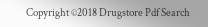Copyright ©2018 Drugstore Pdf Search